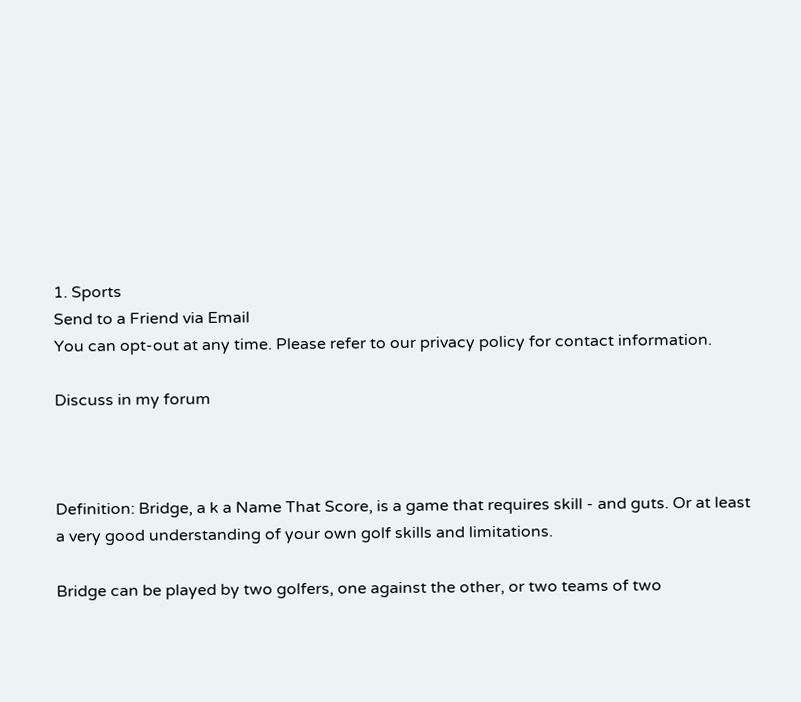1. Sports
Send to a Friend via Email
You can opt-out at any time. Please refer to our privacy policy for contact information.

Discuss in my forum



Definition: Bridge, a k a Name That Score, is a game that requires skill - and guts. Or at least a very good understanding of your own golf skills and limitations.

Bridge can be played by two golfers, one against the other, or two teams of two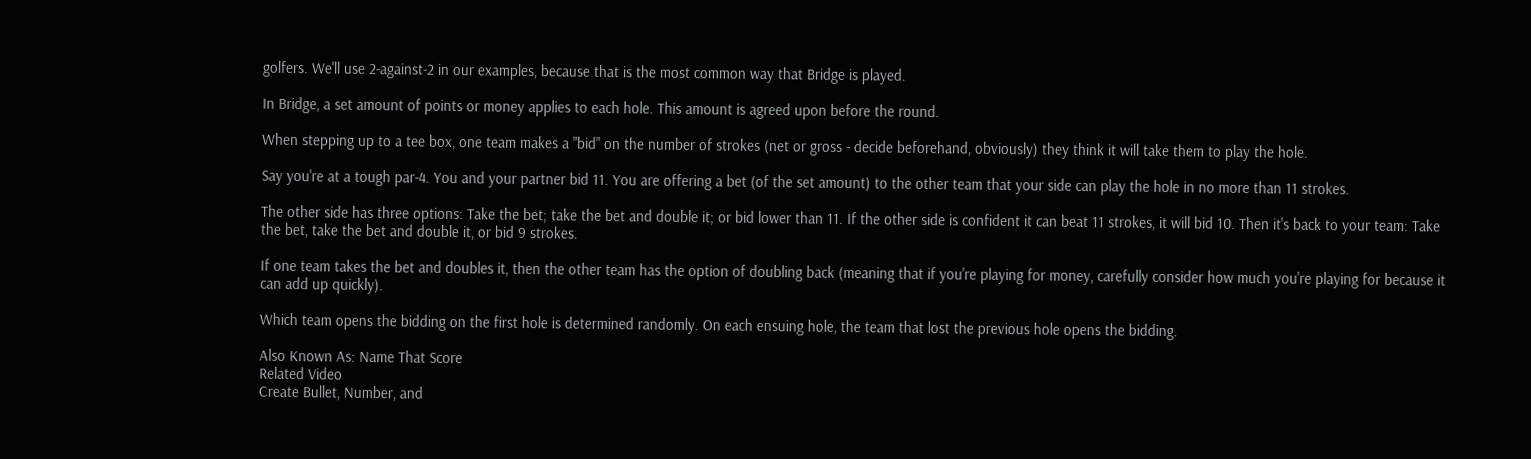golfers. We'll use 2-against-2 in our examples, because that is the most common way that Bridge is played.

In Bridge, a set amount of points or money applies to each hole. This amount is agreed upon before the round.

When stepping up to a tee box, one team makes a "bid" on the number of strokes (net or gross - decide beforehand, obviously) they think it will take them to play the hole.

Say you're at a tough par-4. You and your partner bid 11. You are offering a bet (of the set amount) to the other team that your side can play the hole in no more than 11 strokes.

The other side has three options: Take the bet; take the bet and double it; or bid lower than 11. If the other side is confident it can beat 11 strokes, it will bid 10. Then it's back to your team: Take the bet, take the bet and double it, or bid 9 strokes.

If one team takes the bet and doubles it, then the other team has the option of doubling back (meaning that if you're playing for money, carefully consider how much you're playing for because it can add up quickly).

Which team opens the bidding on the first hole is determined randomly. On each ensuing hole, the team that lost the previous hole opens the bidding.

Also Known As: Name That Score
Related Video
Create Bullet, Number, and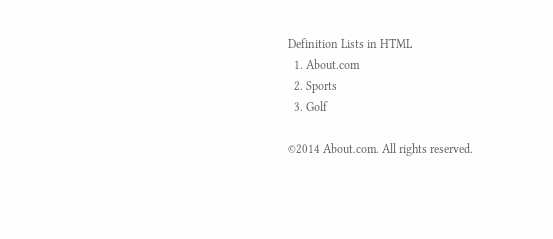Definition Lists in HTML
  1. About.com
  2. Sports
  3. Golf

©2014 About.com. All rights reserved.